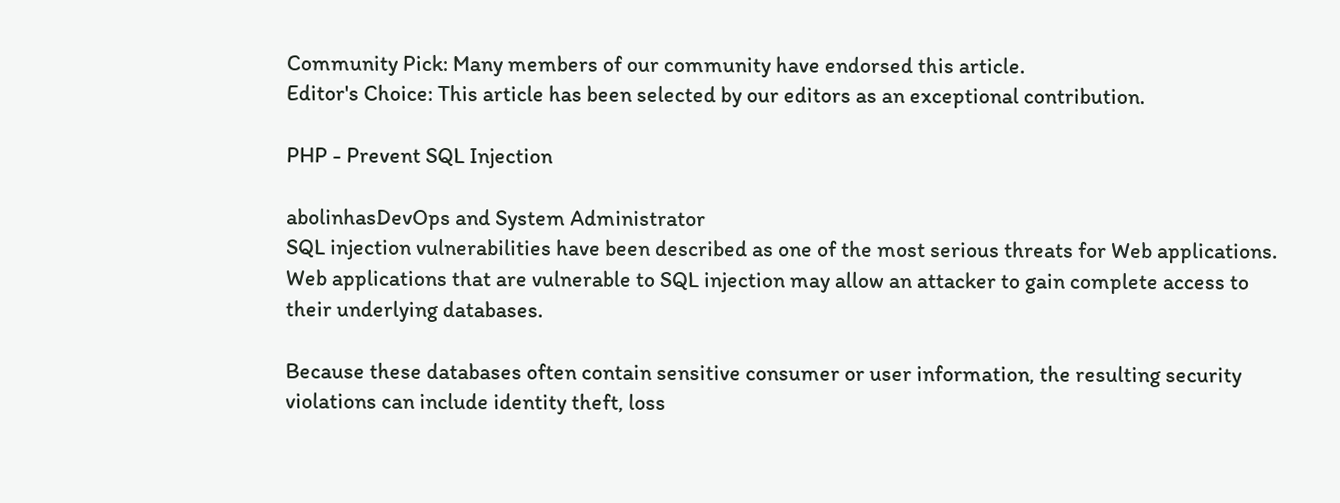Community Pick: Many members of our community have endorsed this article.
Editor's Choice: This article has been selected by our editors as an exceptional contribution.

PHP - Prevent SQL Injection

abolinhasDevOps and System Administrator
SQL injection vulnerabilities have been described as one of the most serious threats for Web applications. Web applications that are vulnerable to SQL injection may allow an attacker to gain complete access to their underlying databases.

Because these databases often contain sensitive consumer or user information, the resulting security violations can include identity theft, loss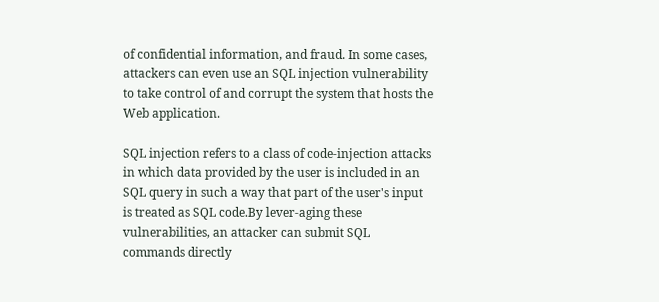of confidential information, and fraud. In some cases, attackers can even use an SQL injection vulnerability to take control of and corrupt the system that hosts the Web application.

SQL injection refers to a class of code-injection attacks in which data provided by the user is included in an SQL query in such a way that part of the user's input is treated as SQL code.By lever-aging these vulnerabilities, an attacker can submit SQL commands directly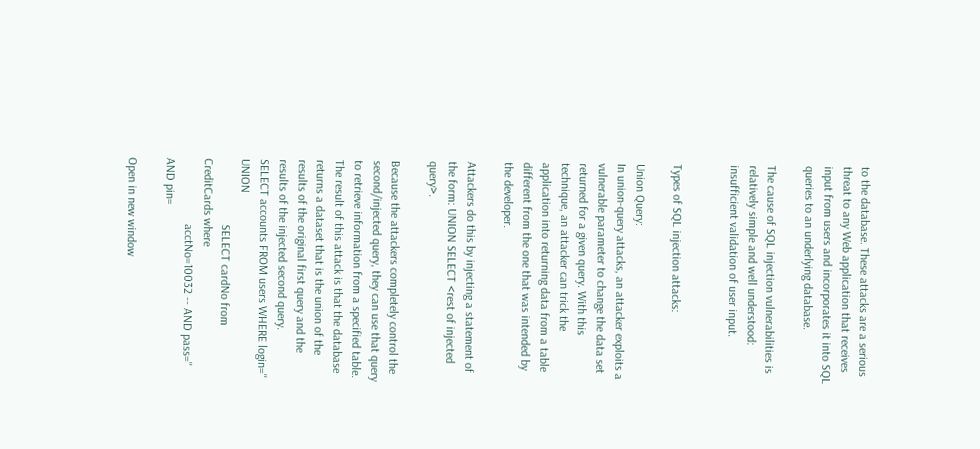to the database. These attacks are a serious threat to any Web application that receives input from users and incorporates it into SQL queries to an underlying database.

The cause of SQL injection vulnerabilities is relatively simple and well understood: insufficient validation of user input.


Types of SQL injection attacks:

Union Query:
In union-query attacks, an attacker exploits a vulnerable parameter to change the data set returned for a given query. With this technique, an attacker can trick the application into returning data from a table different from the one that was intended by the developer.

Attackers do this by injecting a statement of the form: UNION SELECT <rest of injected query>.

Because the attackers completely control the second/injected query, they can use that query to retrieve information from a specified table. The result of this attack is that the database returns a dataset that is the union of the results of the original first query and the results of the injected second query.
SELECT accounts FROM users WHERE login='' UNION
                      SELECT cardNo from CreditCards where
                      acctNo=10032 -- AND pass='' AND pin=

Open in new window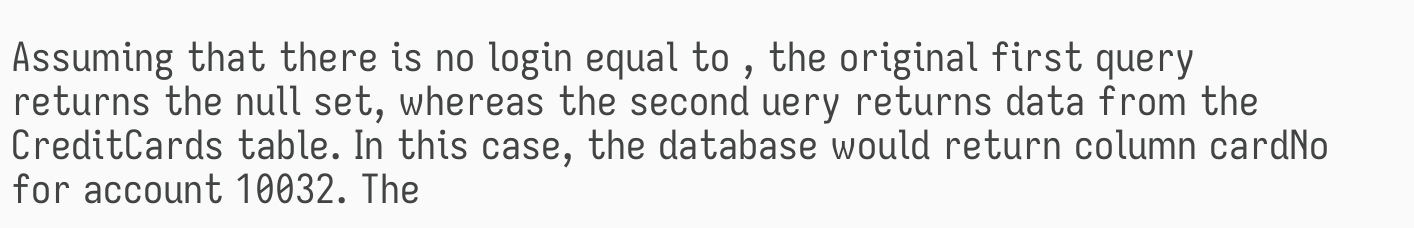Assuming that there is no login equal to , the original first query returns the null set, whereas the second uery returns data from the CreditCards table. In this case, the database would return column cardNo for account 10032. The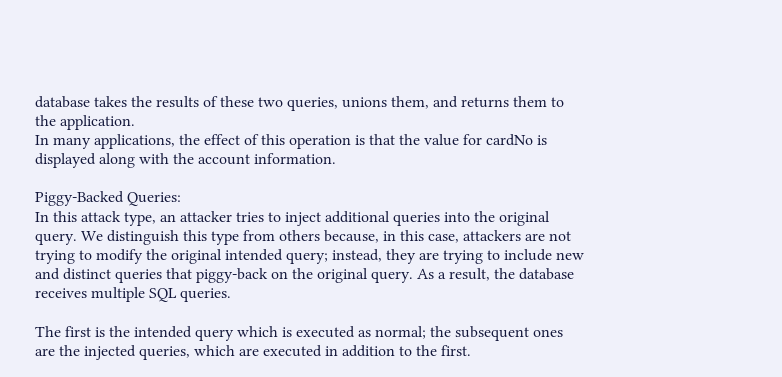database takes the results of these two queries, unions them, and returns them to the application.
In many applications, the effect of this operation is that the value for cardNo is displayed along with the account information.

Piggy-Backed Queries:
In this attack type, an attacker tries to inject additional queries into the original query. We distinguish this type from others because, in this case, attackers are not trying to modify the original intended query; instead, they are trying to include new and distinct queries that piggy-back on the original query. As a result, the database receives multiple SQL queries.

The first is the intended query which is executed as normal; the subsequent ones are the injected queries, which are executed in addition to the first.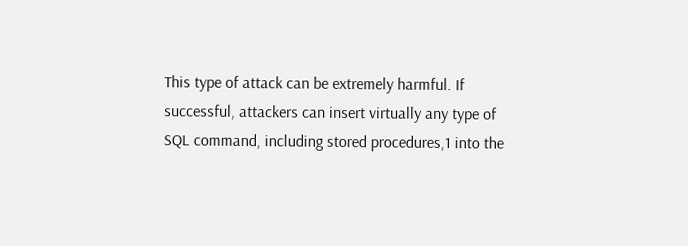This type of attack can be extremely harmful. If successful, attackers can insert virtually any type of SQL command, including stored procedures,1 into the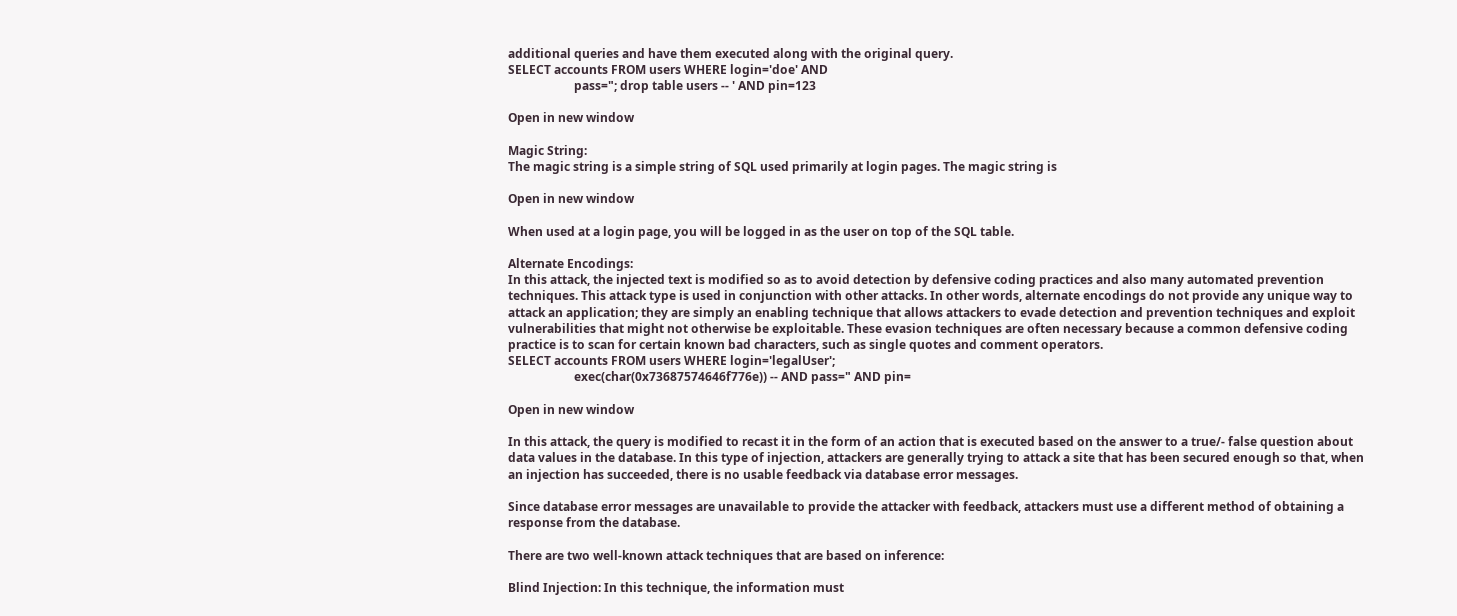additional queries and have them executed along with the original query.
SELECT accounts FROM users WHERE login='doe' AND
                      pass="; drop table users -- ' AND pin=123

Open in new window

Magic String:
The magic string is a simple string of SQL used primarily at login pages. The magic string is

Open in new window

When used at a login page, you will be logged in as the user on top of the SQL table.

Alternate Encodings:
In this attack, the injected text is modified so as to avoid detection by defensive coding practices and also many automated prevention techniques. This attack type is used in conjunction with other attacks. In other words, alternate encodings do not provide any unique way to attack an application; they are simply an enabling technique that allows attackers to evade detection and prevention techniques and exploit vulnerabilities that might not otherwise be exploitable. These evasion techniques are often necessary because a common defensive coding practice is to scan for certain known bad characters, such as single quotes and comment operators.
SELECT accounts FROM users WHERE login='legalUser';
                      exec(char(0x73687574646f776e)) -- AND pass=" AND pin=

Open in new window

In this attack, the query is modified to recast it in the form of an action that is executed based on the answer to a true/- false question about data values in the database. In this type of injection, attackers are generally trying to attack a site that has been secured enough so that, when an injection has succeeded, there is no usable feedback via database error messages.

Since database error messages are unavailable to provide the attacker with feedback, attackers must use a different method of obtaining a response from the database.

There are two well-known attack techniques that are based on inference:

Blind Injection: In this technique, the information must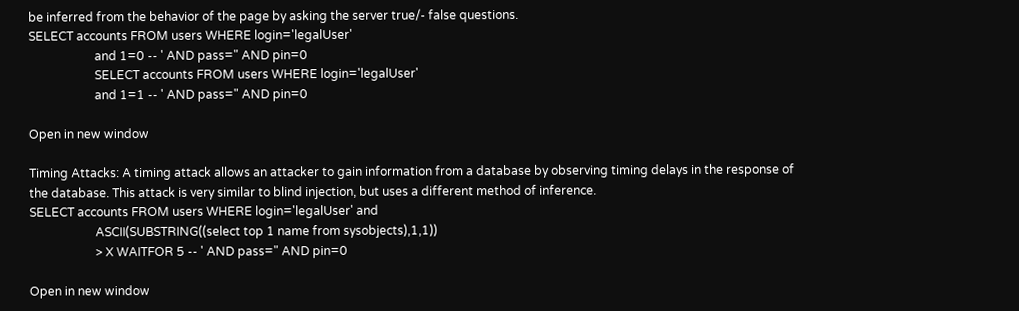be inferred from the behavior of the page by asking the server true/- false questions.
SELECT accounts FROM users WHERE login='legalUser'
                      and 1=0 -- ' AND pass=" AND pin=0
                      SELECT accounts FROM users WHERE login='legalUser'
                      and 1=1 -- ' AND pass=" AND pin=0

Open in new window

Timing Attacks: A timing attack allows an attacker to gain information from a database by observing timing delays in the response of the database. This attack is very similar to blind injection, but uses a different method of inference.
SELECT accounts FROM users WHERE login='legalUser' and
                      ASCII(SUBSTRING((select top 1 name from sysobjects),1,1))
                      > X WAITFOR 5 -- ' AND pass=" AND pin=0

Open in new window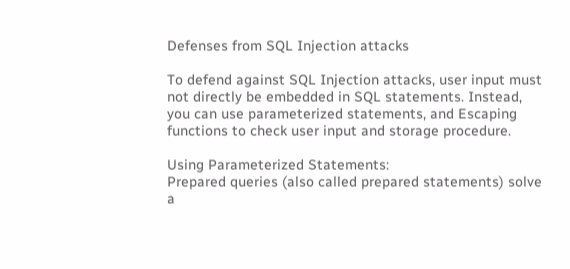Defenses from SQL Injection attacks

To defend against SQL Injection attacks, user input must not directly be embedded in SQL statements. Instead, you can use parameterized statements, and Escaping functions to check user input and storage procedure.

Using Parameterized Statements:
Prepared queries (also called prepared statements) solve a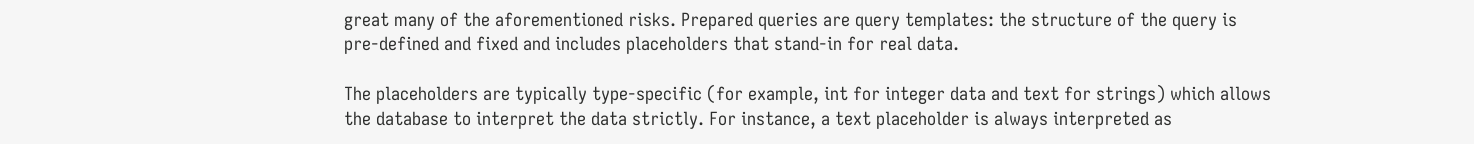great many of the aforementioned risks. Prepared queries are query templates: the structure of the query is pre-defined and fixed and includes placeholders that stand-in for real data.

The placeholders are typically type-specific (for example, int for integer data and text for strings) which allows the database to interpret the data strictly. For instance, a text placeholder is always interpreted as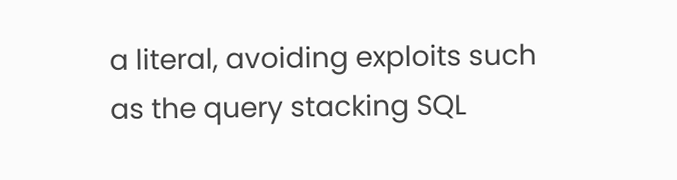a literal, avoiding exploits such as the query stacking SQL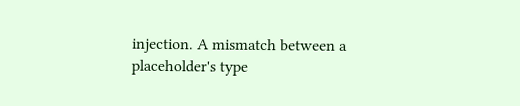injection. A mismatch between a placeholder's type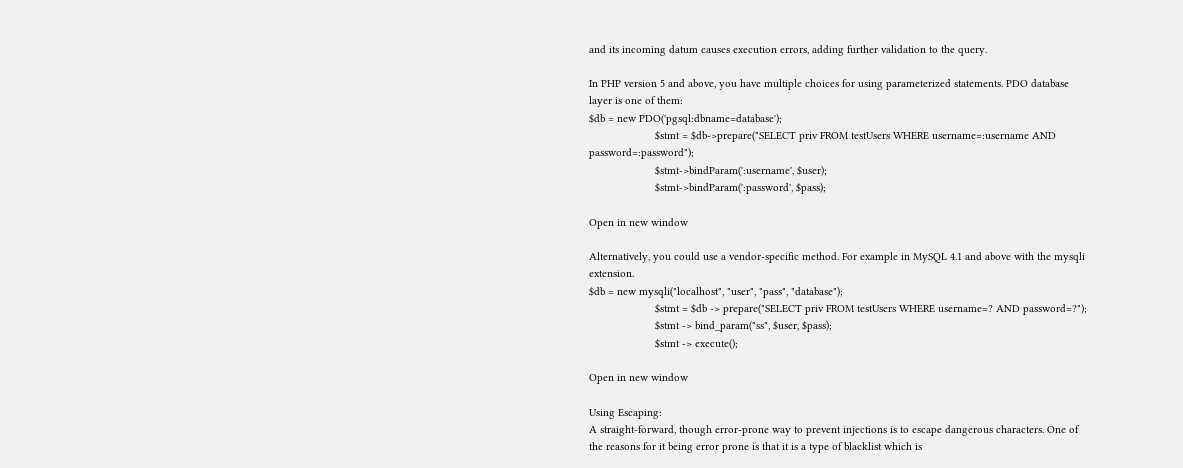and its incoming datum causes execution errors, adding further validation to the query.

In PHP version 5 and above, you have multiple choices for using parameterized statements. PDO database layer is one of them:
$db = new PDO('pgsql:dbname=database');
                      $stmt = $db->prepare("SELECT priv FROM testUsers WHERE username=:username AND password=:password");
                      $stmt->bindParam(':username', $user);
                      $stmt->bindParam(':password', $pass);

Open in new window

Alternatively, you could use a vendor-specific method. For example in MySQL 4.1 and above with the mysqli extension.
$db = new mysqli("localhost", "user", "pass", "database");
                      $stmt = $db -> prepare("SELECT priv FROM testUsers WHERE username=? AND password=?");
                      $stmt -> bind_param("ss", $user, $pass);
                      $stmt -> execute();

Open in new window

Using Escaping:
A straight-forward, though error-prone way to prevent injections is to escape dangerous characters. One of the reasons for it being error prone is that it is a type of blacklist which is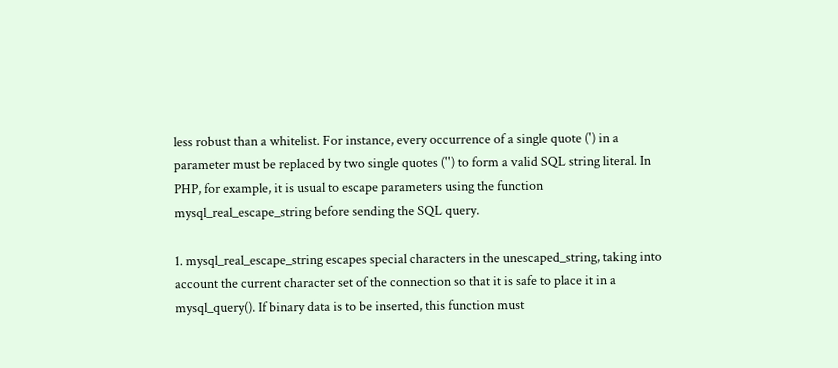less robust than a whitelist. For instance, every occurrence of a single quote (') in a parameter must be replaced by two single quotes ('') to form a valid SQL string literal. In PHP, for example, it is usual to escape parameters using the function mysql_real_escape_string before sending the SQL query.

1. mysql_real_escape_string escapes special characters in the unescaped_string, taking into account the current character set of the connection so that it is safe to place it in a mysql_query(). If binary data is to be inserted, this function must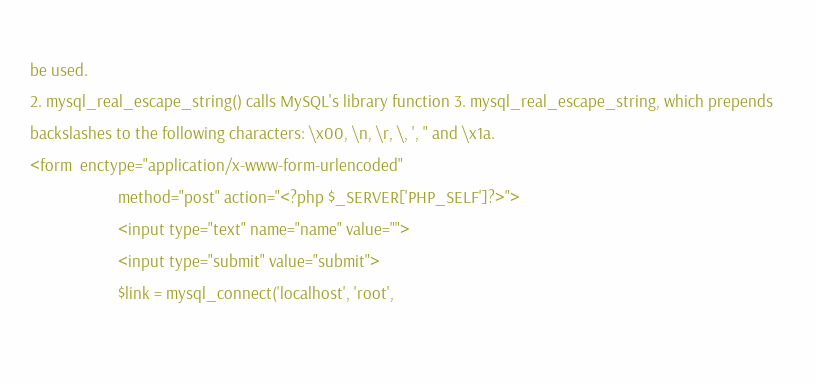be used.
2. mysql_real_escape_string() calls MySQL's library function 3. mysql_real_escape_string, which prepends backslashes to the following characters: \x00, \n, \r, \, ', " and \x1a.
<form  enctype="application/x-www-form-urlencoded"
                      method="post" action="<?php $_SERVER['PHP_SELF']?>">
                      <input type="text" name="name" value="">
                      <input type="submit" value="submit">
                      $link = mysql_connect('localhost', 'root',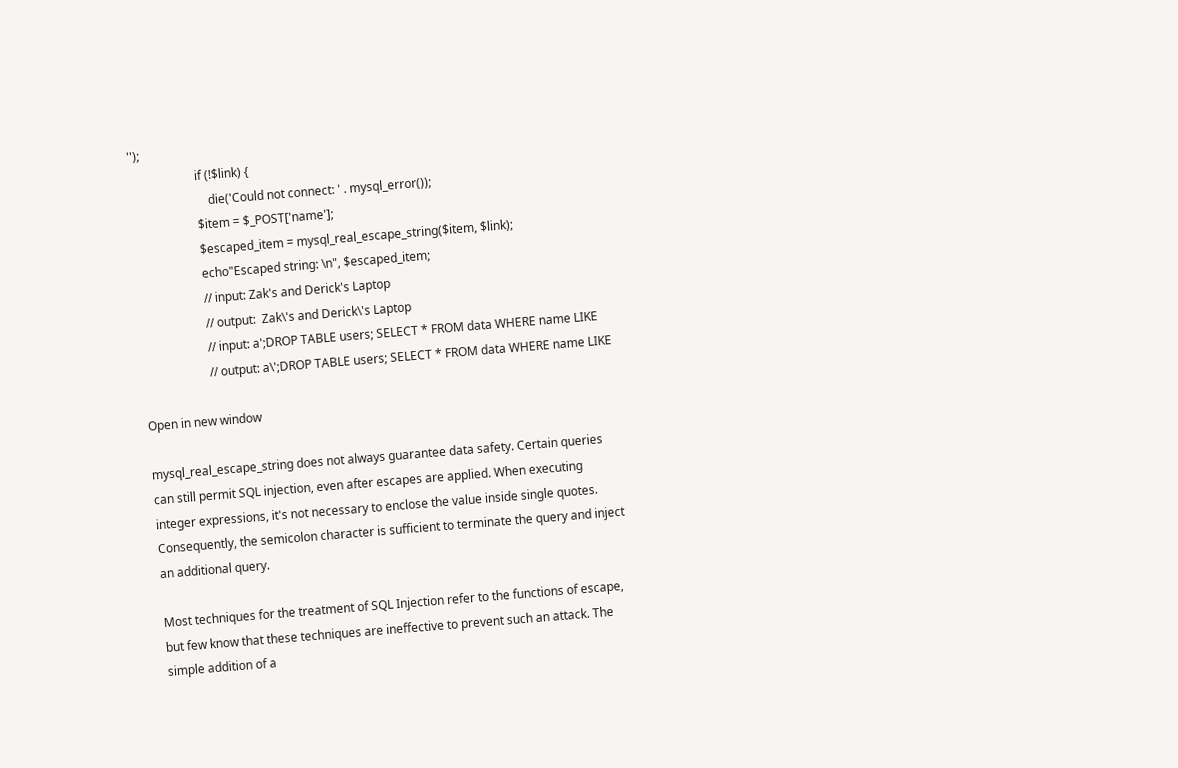'');
                      if (!$link) {
                          die('Could not connect: ' . mysql_error());
                      $item = $_POST['name'];
                      $escaped_item = mysql_real_escape_string($item, $link);
                      echo"Escaped string: \n", $escaped_item;
                      // input: Zak's and Derick's Laptop
                      // output:  Zak\'s and Derick\'s Laptop
                      // input: a';DROP TABLE users; SELECT * FROM data WHERE name LIKE
                      // output: a\';DROP TABLE users; SELECT * FROM data WHERE name LIKE

Open in new window

mysql_real_escape_string does not always guarantee data safety. Certain queries can still permit SQL injection, even after escapes are applied. When executing integer expressions, it's not necessary to enclose the value inside single quotes. Consequently, the semicolon character is sufficient to terminate the query and inject an additional query.

Most techniques for the treatment of SQL Injection refer to the functions of escape, but few know that these techniques are ineffective to prevent such an attack. The simple addition of a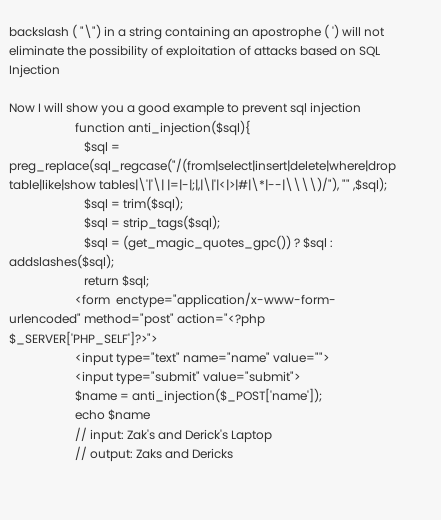backslash ( "\") in a string containing an apostrophe ( ') will not eliminate the possibility of exploitation of attacks based on SQL Injection

Now I will show you a good example to prevent sql injection
                      function anti_injection($sql){
                         $sql = preg_replace(sql_regcase("/(from|select|insert|delete|where|drop table|like|show tables|\'|'\| |=|-|;|,|\|'|<|>|#|\*|--|\\\\)/"), "" ,$sql);
                         $sql = trim($sql);
                         $sql = strip_tags($sql);
                         $sql = (get_magic_quotes_gpc()) ? $sql : addslashes($sql);
                         return $sql;
                      <form  enctype="application/x-www-form-urlencoded" method="post" action="<?php $_SERVER['PHP_SELF']?>">
                      <input type="text" name="name" value="">
                      <input type="submit" value="submit">
                      $name = anti_injection($_POST['name']);
                      echo $name
                      // input: Zak's and Derick's Laptop
                      // output: Zaks and Dericks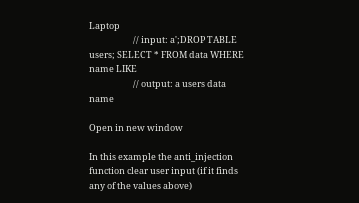Laptop
                      // input: a';DROP TABLE users; SELECT * FROM data WHERE name LIKE
                      // output: a users data name

Open in new window

In this example the anti_injection function clear user input (if it finds any of the values above)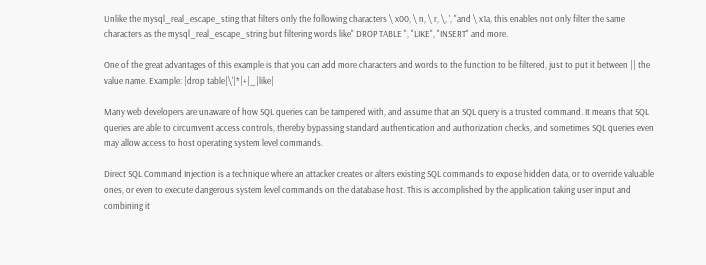Unlike the mysql_real_escape_sting that filters only the following characters \ x00, \ n, \ r, \, ', "and \ x1a, this enables not only filter the same characters as the mysql_real_escape_string but filtering words like" DROP TABLE ", "LIKE", "INSERT" and more.

One of the great advantages of this example is that you can add more characters and words to the function to be filtered, just to put it between || the value name. Example: |drop table|\'|*|+|_|like|

Many web developers are unaware of how SQL queries can be tampered with, and assume that an SQL query is a trusted command. It means that SQL queries are able to circumvent access controls, thereby bypassing standard authentication and authorization checks, and sometimes SQL queries even may allow access to host operating system level commands.

Direct SQL Command Injection is a technique where an attacker creates or alters existing SQL commands to expose hidden data, or to override valuable ones, or even to execute dangerous system level commands on the database host. This is accomplished by the application taking user input and combining it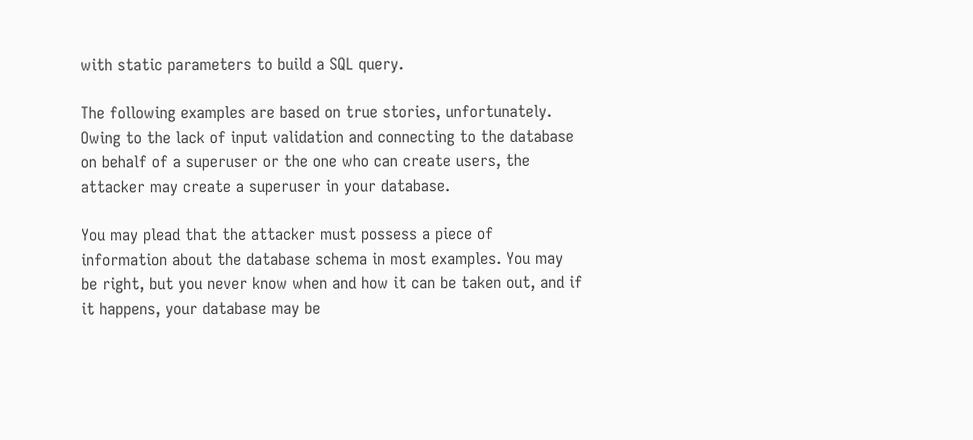with static parameters to build a SQL query.

The following examples are based on true stories, unfortunately. Owing to the lack of input validation and connecting to the database on behalf of a superuser or the one who can create users, the attacker may create a superuser in your database.

You may plead that the attacker must possess a piece of information about the database schema in most examples. You may be right, but you never know when and how it can be taken out, and if it happens, your database may be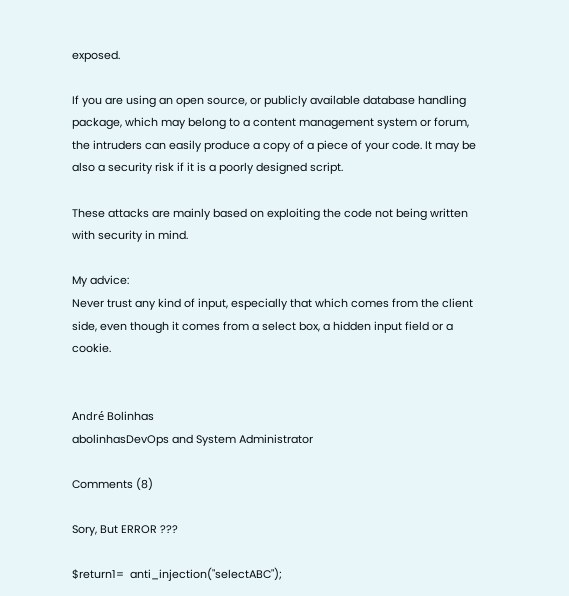exposed.

If you are using an open source, or publicly available database handling package, which may belong to a content management system or forum, the intruders can easily produce a copy of a piece of your code. It may be also a security risk if it is a poorly designed script.

These attacks are mainly based on exploiting the code not being written with security in mind.

My advice:
Never trust any kind of input, especially that which comes from the client side, even though it comes from a select box, a hidden input field or a cookie.


André Bolinhas
abolinhasDevOps and System Administrator

Comments (8)

Sory, But ERROR ???

$return1=  anti_injection("selectABC");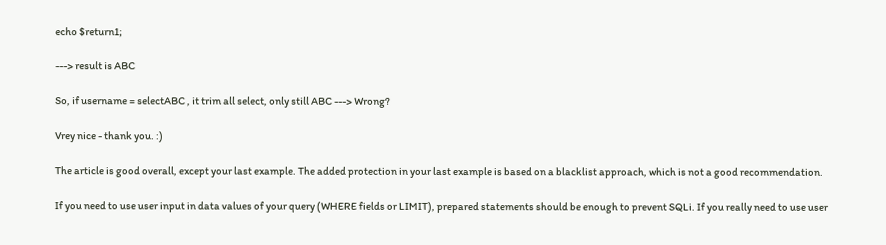echo $return1;

---> result is ABC

So, if username = selectABC , it trim all select, only still ABC ---> Wrong?

Vrey nice - thank you. :)

The article is good overall, except your last example. The added protection in your last example is based on a blacklist approach, which is not a good recommendation.

If you need to use user input in data values of your query (WHERE fields or LIMIT), prepared statements should be enough to prevent SQLi. If you really need to use user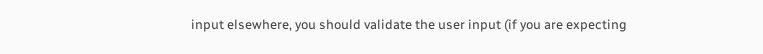input elsewhere, you should validate the user input (if you are expecting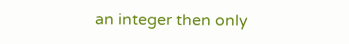an integer then only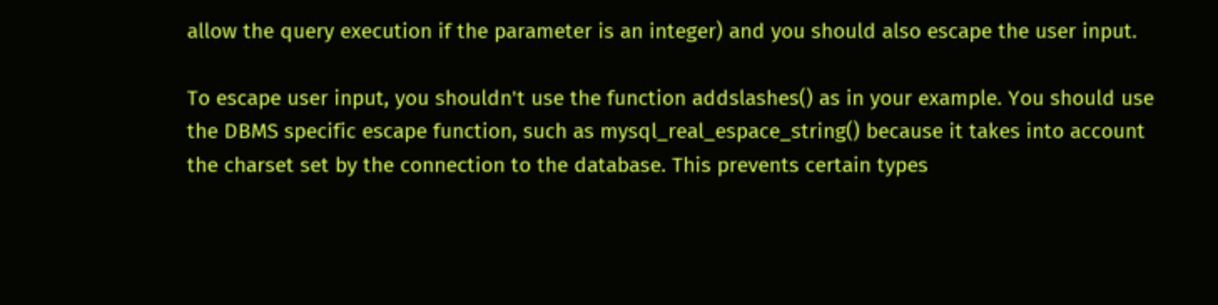allow the query execution if the parameter is an integer) and you should also escape the user input.

To escape user input, you shouldn't use the function addslashes() as in your example. You should use the DBMS specific escape function, such as mysql_real_espace_string() because it takes into account the charset set by the connection to the database. This prevents certain types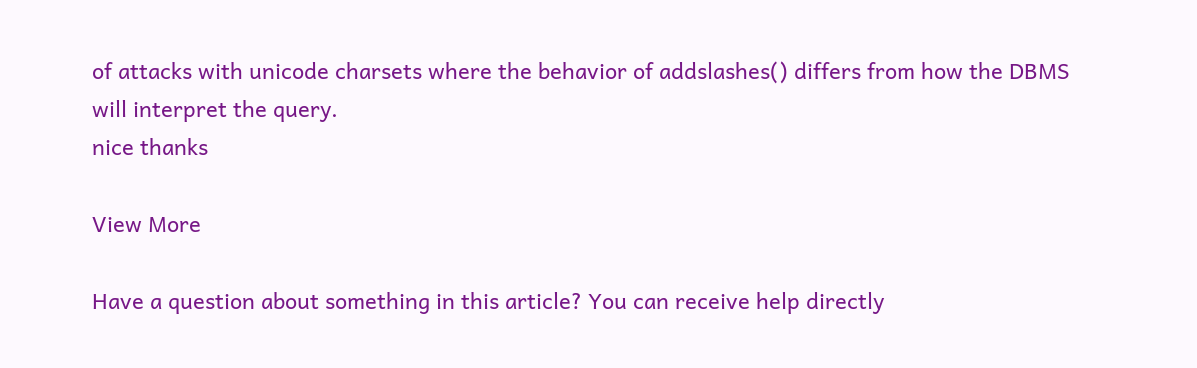of attacks with unicode charsets where the behavior of addslashes() differs from how the DBMS will interpret the query.
nice thanks

View More

Have a question about something in this article? You can receive help directly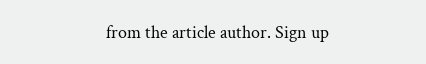from the article author. Sign up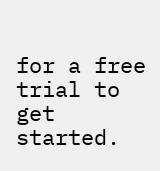for a free trial to get started.